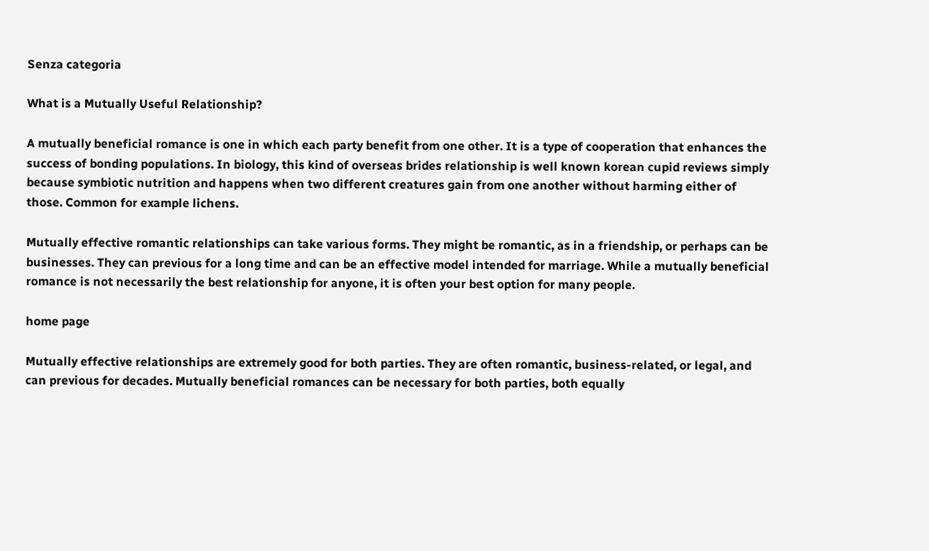Senza categoria

What is a Mutually Useful Relationship?

A mutually beneficial romance is one in which each party benefit from one other. It is a type of cooperation that enhances the success of bonding populations. In biology, this kind of overseas brides relationship is well known korean cupid reviews simply because symbiotic nutrition and happens when two different creatures gain from one another without harming either of those. Common for example lichens.

Mutually effective romantic relationships can take various forms. They might be romantic, as in a friendship, or perhaps can be businesses. They can previous for a long time and can be an effective model intended for marriage. While a mutually beneficial romance is not necessarily the best relationship for anyone, it is often your best option for many people.

home page

Mutually effective relationships are extremely good for both parties. They are often romantic, business-related, or legal, and can previous for decades. Mutually beneficial romances can be necessary for both parties, both equally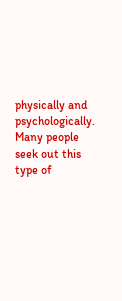physically and psychologically. Many people seek out this type of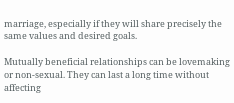marriage, especially if they will share precisely the same values and desired goals.

Mutually beneficial relationships can be lovemaking or non-sexual. They can last a long time without affecting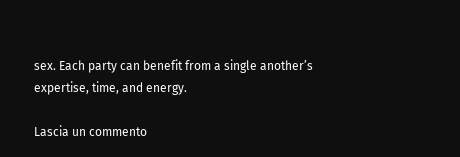sex. Each party can benefit from a single another’s expertise, time, and energy.

Lascia un commento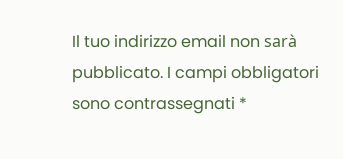Il tuo indirizzo email non sarà pubblicato. I campi obbligatori sono contrassegnati *